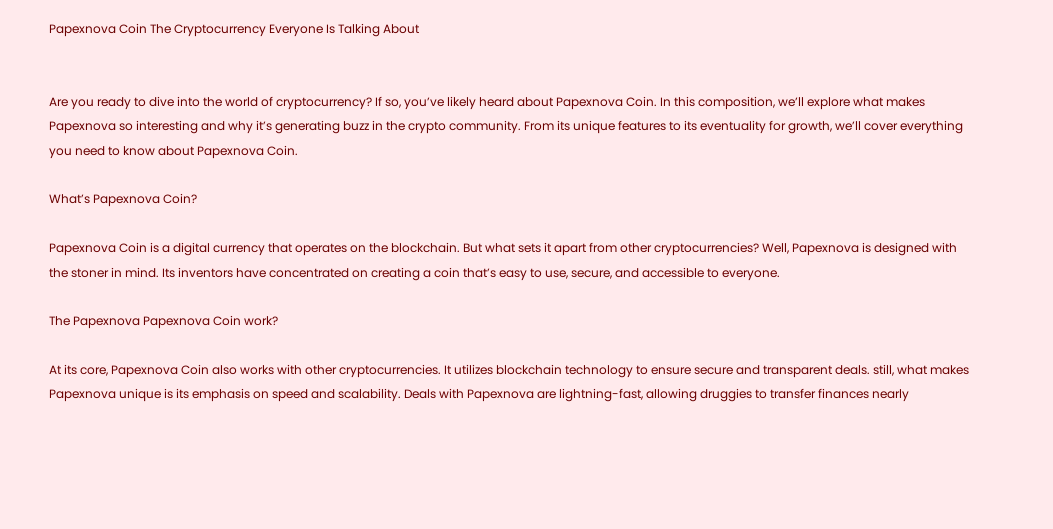Papexnova Coin The Cryptocurrency Everyone Is Talking About


Are you ready to dive into the world of cryptocurrency? If so, you’ve likely heard about Papexnova Coin. In this composition, we’ll explore what makes Papexnova so interesting and why it’s generating buzz in the crypto community. From its unique features to its eventuality for growth, we’ll cover everything you need to know about Papexnova Coin.

What’s Papexnova Coin?

Papexnova Coin is a digital currency that operates on the blockchain. But what sets it apart from other cryptocurrencies? Well, Papexnova is designed with the stoner in mind. Its inventors have concentrated on creating a coin that’s easy to use, secure, and accessible to everyone.

The Papexnova Papexnova Coin work?

At its core, Papexnova Coin also works with other cryptocurrencies. It utilizes blockchain technology to ensure secure and transparent deals. still, what makes Papexnova unique is its emphasis on speed and scalability. Deals with Papexnova are lightning-fast, allowing druggies to transfer finances nearly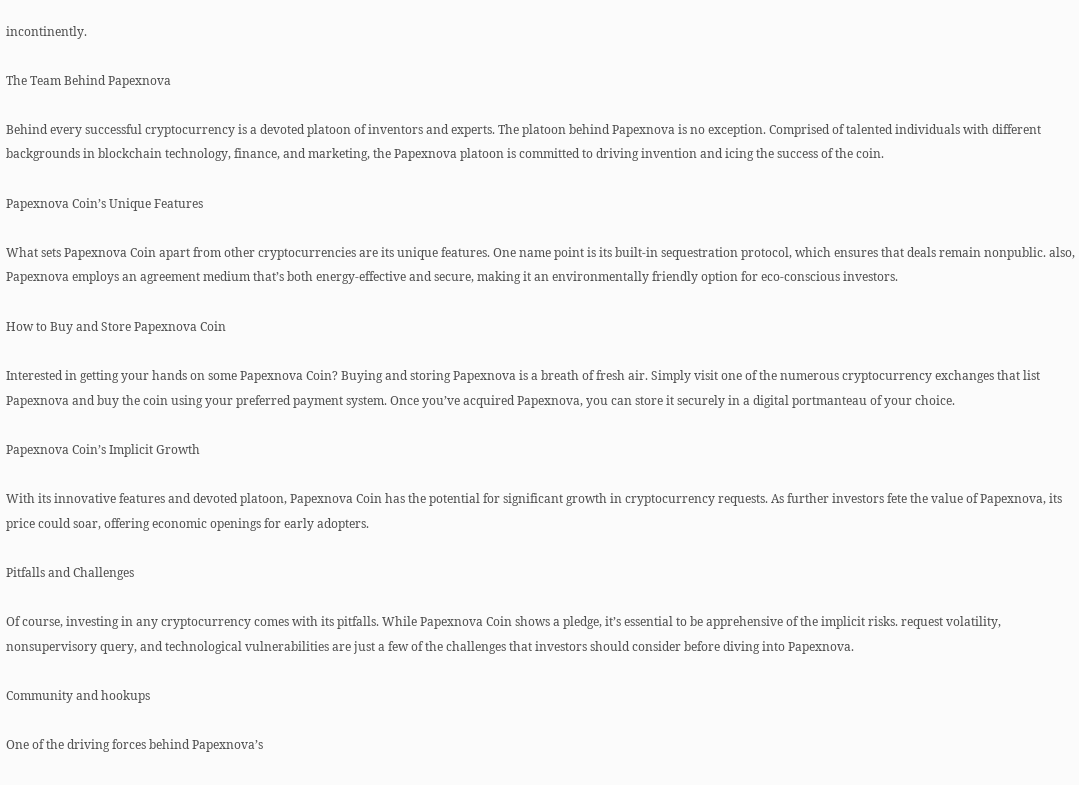incontinently.

The Team Behind Papexnova

Behind every successful cryptocurrency is a devoted platoon of inventors and experts. The platoon behind Papexnova is no exception. Comprised of talented individuals with different backgrounds in blockchain technology, finance, and marketing, the Papexnova platoon is committed to driving invention and icing the success of the coin.

Papexnova Coin’s Unique Features

What sets Papexnova Coin apart from other cryptocurrencies are its unique features. One name point is its built-in sequestration protocol, which ensures that deals remain nonpublic. also, Papexnova employs an agreement medium that’s both energy-effective and secure, making it an environmentally friendly option for eco-conscious investors.

How to Buy and Store Papexnova Coin

Interested in getting your hands on some Papexnova Coin? Buying and storing Papexnova is a breath of fresh air. Simply visit one of the numerous cryptocurrency exchanges that list Papexnova and buy the coin using your preferred payment system. Once you’ve acquired Papexnova, you can store it securely in a digital portmanteau of your choice.

Papexnova Coin’s Implicit Growth

With its innovative features and devoted platoon, Papexnova Coin has the potential for significant growth in cryptocurrency requests. As further investors fete the value of Papexnova, its price could soar, offering economic openings for early adopters.

Pitfalls and Challenges

Of course, investing in any cryptocurrency comes with its pitfalls. While Papexnova Coin shows a pledge, it’s essential to be apprehensive of the implicit risks. request volatility, nonsupervisory query, and technological vulnerabilities are just a few of the challenges that investors should consider before diving into Papexnova.

Community and hookups

One of the driving forces behind Papexnova’s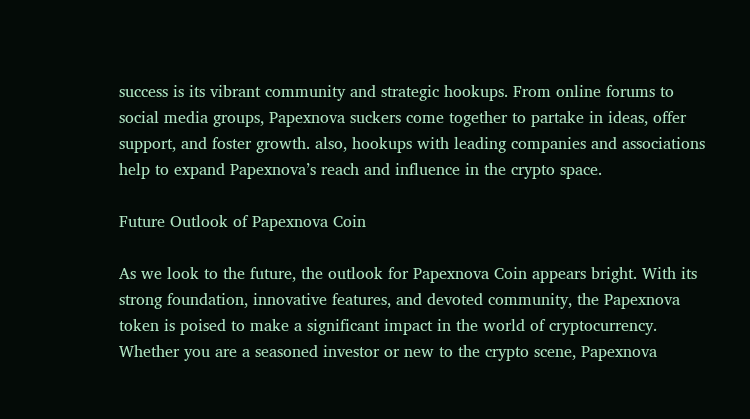success is its vibrant community and strategic hookups. From online forums to social media groups, Papexnova suckers come together to partake in ideas, offer support, and foster growth. also, hookups with leading companies and associations help to expand Papexnova’s reach and influence in the crypto space.

Future Outlook of Papexnova Coin

As we look to the future, the outlook for Papexnova Coin appears bright. With its strong foundation, innovative features, and devoted community, the Papexnova token is poised to make a significant impact in the world of cryptocurrency. Whether you are a seasoned investor or new to the crypto scene, Papexnova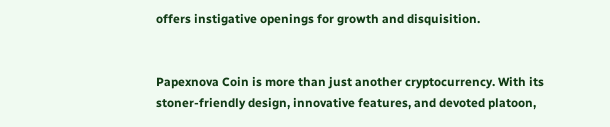offers instigative openings for growth and disquisition.


Papexnova Coin is more than just another cryptocurrency. With its stoner-friendly design, innovative features, and devoted platoon,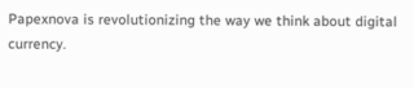Papexnova is revolutionizing the way we think about digital currency.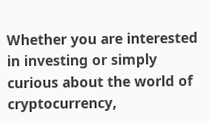Whether you are interested in investing or simply curious about the world of cryptocurrency,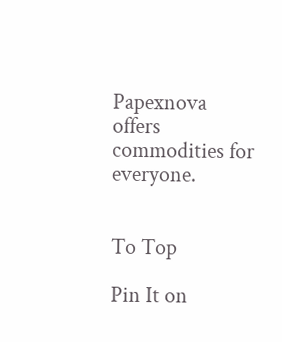Papexnova offers commodities for everyone.


To Top

Pin It on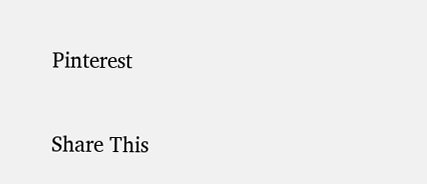Pinterest

Share This